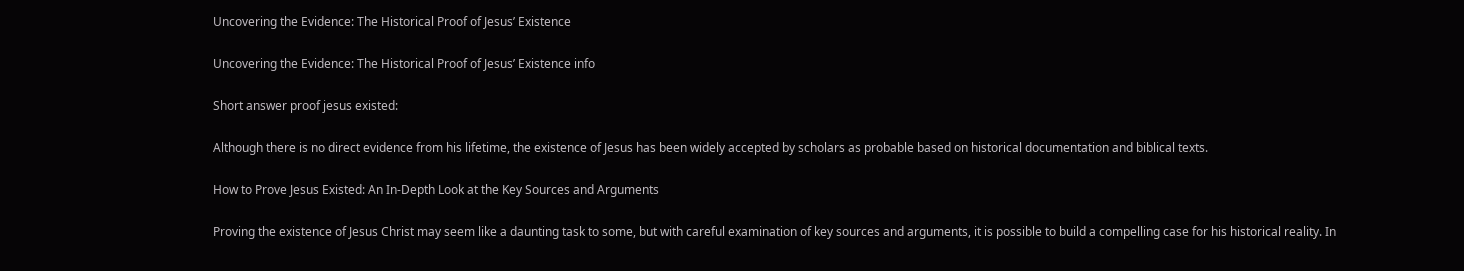Uncovering the Evidence: The Historical Proof of Jesus’ Existence

Uncovering the Evidence: The Historical Proof of Jesus’ Existence info

Short answer proof jesus existed:

Although there is no direct evidence from his lifetime, the existence of Jesus has been widely accepted by scholars as probable based on historical documentation and biblical texts.

How to Prove Jesus Existed: An In-Depth Look at the Key Sources and Arguments

Proving the existence of Jesus Christ may seem like a daunting task to some, but with careful examination of key sources and arguments, it is possible to build a compelling case for his historical reality. In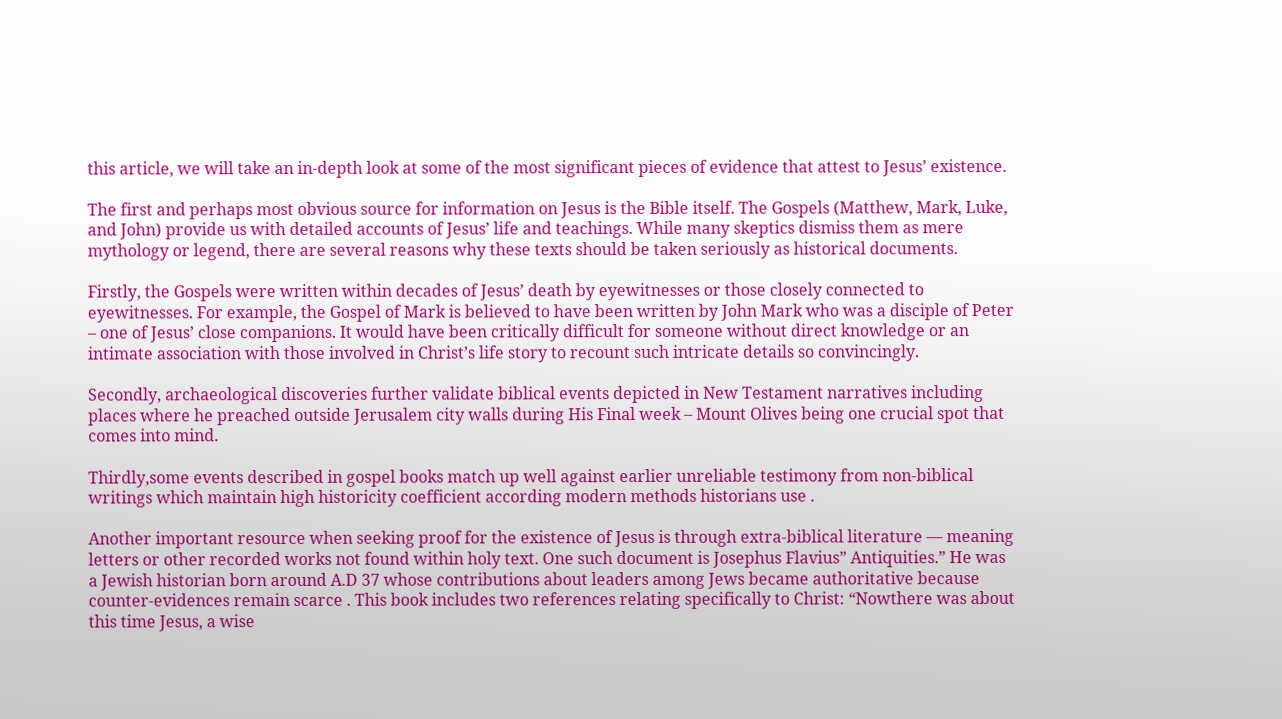this article, we will take an in-depth look at some of the most significant pieces of evidence that attest to Jesus’ existence.

The first and perhaps most obvious source for information on Jesus is the Bible itself. The Gospels (Matthew, Mark, Luke, and John) provide us with detailed accounts of Jesus’ life and teachings. While many skeptics dismiss them as mere mythology or legend, there are several reasons why these texts should be taken seriously as historical documents.

Firstly, the Gospels were written within decades of Jesus’ death by eyewitnesses or those closely connected to eyewitnesses. For example, the Gospel of Mark is believed to have been written by John Mark who was a disciple of Peter – one of Jesus’ close companions. It would have been critically difficult for someone without direct knowledge or an intimate association with those involved in Christ’s life story to recount such intricate details so convincingly.

Secondly, archaeological discoveries further validate biblical events depicted in New Testament narratives including places where he preached outside Jerusalem city walls during His Final week – Mount Olives being one crucial spot that comes into mind.

Thirdly,some events described in gospel books match up well against earlier unreliable testimony from non-biblical writings which maintain high historicity coefficient according modern methods historians use .

Another important resource when seeking proof for the existence of Jesus is through extra-biblical literature — meaning letters or other recorded works not found within holy text. One such document is Josephus Flavius” Antiquities.” He was a Jewish historian born around A.D 37 whose contributions about leaders among Jews became authoritative because counter-evidences remain scarce . This book includes two references relating specifically to Christ: “Nowthere was about this time Jesus, a wise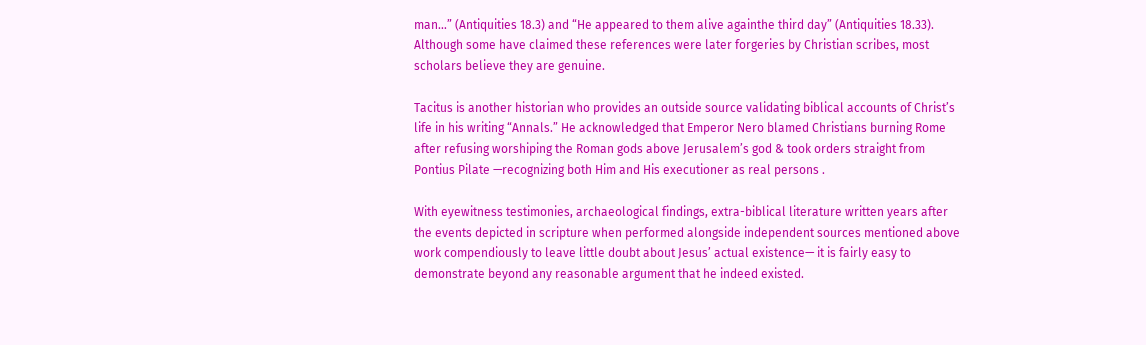man…” (Antiquities 18.3) and “He appeared to them alive againthe third day” (Antiquities 18.33). Although some have claimed these references were later forgeries by Christian scribes, most scholars believe they are genuine.

Tacitus is another historian who provides an outside source validating biblical accounts of Christ’s life in his writing “Annals.” He acknowledged that Emperor Nero blamed Christians burning Rome after refusing worshiping the Roman gods above Jerusalem’s god & took orders straight from Pontius Pilate —recognizing both Him and His executioner as real persons .

With eyewitness testimonies, archaeological findings, extra-biblical literature written years after the events depicted in scripture when performed alongside independent sources mentioned above work compendiously to leave little doubt about Jesus’ actual existence— it is fairly easy to demonstrate beyond any reasonable argument that he indeed existed.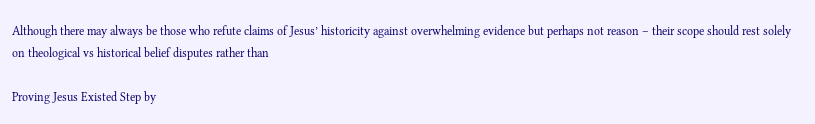Although there may always be those who refute claims of Jesus’ historicity against overwhelming evidence but perhaps not reason – their scope should rest solely on theological vs historical belief disputes rather than

Proving Jesus Existed Step by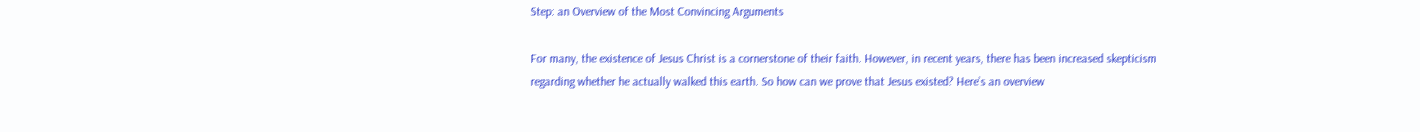Step: an Overview of the Most Convincing Arguments

For many, the existence of Jesus Christ is a cornerstone of their faith. However, in recent years, there has been increased skepticism regarding whether he actually walked this earth. So how can we prove that Jesus existed? Here’s an overview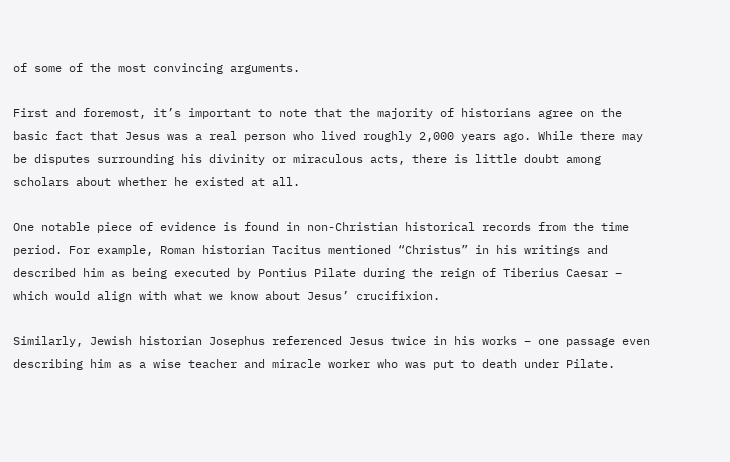of some of the most convincing arguments.

First and foremost, it’s important to note that the majority of historians agree on the basic fact that Jesus was a real person who lived roughly 2,000 years ago. While there may be disputes surrounding his divinity or miraculous acts, there is little doubt among scholars about whether he existed at all.

One notable piece of evidence is found in non-Christian historical records from the time period. For example, Roman historian Tacitus mentioned “Christus” in his writings and described him as being executed by Pontius Pilate during the reign of Tiberius Caesar – which would align with what we know about Jesus’ crucifixion.

Similarly, Jewish historian Josephus referenced Jesus twice in his works – one passage even describing him as a wise teacher and miracle worker who was put to death under Pilate.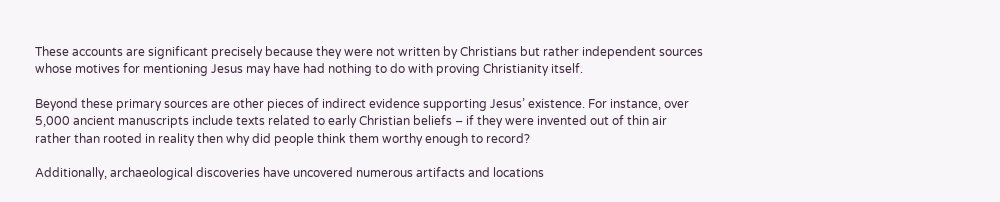These accounts are significant precisely because they were not written by Christians but rather independent sources whose motives for mentioning Jesus may have had nothing to do with proving Christianity itself.

Beyond these primary sources are other pieces of indirect evidence supporting Jesus’ existence. For instance, over 5,000 ancient manuscripts include texts related to early Christian beliefs – if they were invented out of thin air rather than rooted in reality then why did people think them worthy enough to record?

Additionally, archaeological discoveries have uncovered numerous artifacts and locations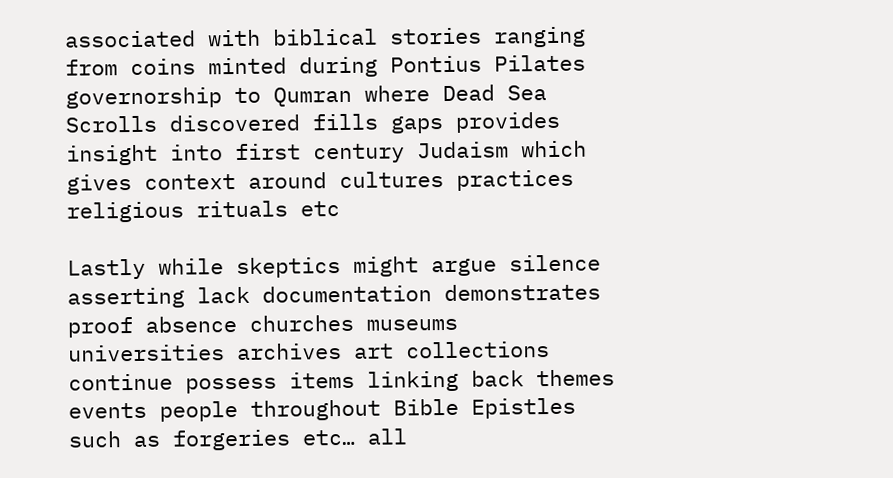associated with biblical stories ranging from coins minted during Pontius Pilates governorship to Qumran where Dead Sea Scrolls discovered fills gaps provides insight into first century Judaism which gives context around cultures practices religious rituals etc

Lastly while skeptics might argue silence asserting lack documentation demonstrates proof absence churches museums universities archives art collections continue possess items linking back themes events people throughout Bible Epistles such as forgeries etc… all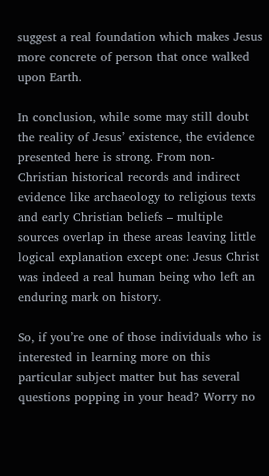suggest a real foundation which makes Jesus more concrete of person that once walked upon Earth.

In conclusion, while some may still doubt the reality of Jesus’ existence, the evidence presented here is strong. From non-Christian historical records and indirect evidence like archaeology to religious texts and early Christian beliefs – multiple sources overlap in these areas leaving little logical explanation except one: Jesus Christ was indeed a real human being who left an enduring mark on history.

So, if you’re one of those individuals who is interested in learning more on this particular subject matter but has several questions popping in your head? Worry no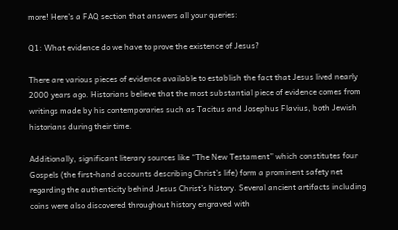more! Here’s a FAQ section that answers all your queries:

Q1: What evidence do we have to prove the existence of Jesus?

There are various pieces of evidence available to establish the fact that Jesus lived nearly 2000 years ago. Historians believe that the most substantial piece of evidence comes from writings made by his contemporaries such as Tacitus and Josephus Flavius, both Jewish historians during their time.

Additionally, significant literary sources like “The New Testament” which constitutes four Gospels (the first-hand accounts describing Christ’s life) form a prominent safety net regarding the authenticity behind Jesus Christ’s history. Several ancient artifacts including coins were also discovered throughout history engraved with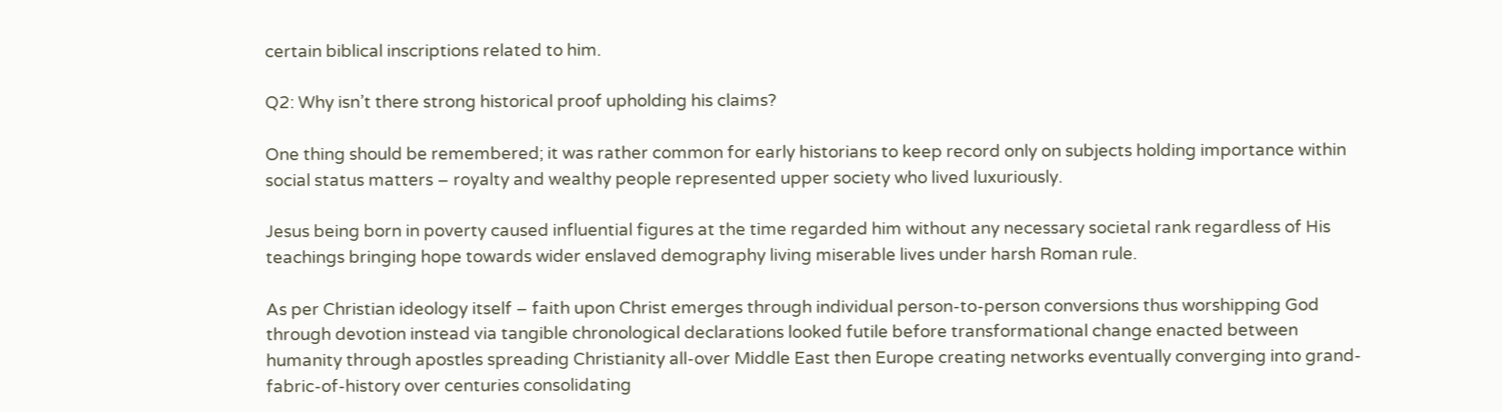certain biblical inscriptions related to him.

Q2: Why isn’t there strong historical proof upholding his claims?

One thing should be remembered; it was rather common for early historians to keep record only on subjects holding importance within social status matters – royalty and wealthy people represented upper society who lived luxuriously.

Jesus being born in poverty caused influential figures at the time regarded him without any necessary societal rank regardless of His teachings bringing hope towards wider enslaved demography living miserable lives under harsh Roman rule.

As per Christian ideology itself – faith upon Christ emerges through individual person-to-person conversions thus worshipping God through devotion instead via tangible chronological declarations looked futile before transformational change enacted between humanity through apostles spreading Christianity all-over Middle East then Europe creating networks eventually converging into grand-fabric-of-history over centuries consolidating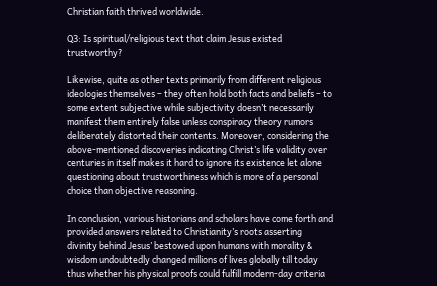Christian faith thrived worldwide.

Q3: Is spiritual/religious text that claim Jesus existed trustworthy?

Likewise, quite as other texts primarily from different religious ideologies themselves – they often hold both facts and beliefs – to some extent subjective while subjectivity doesn’t necessarily manifest them entirely false unless conspiracy theory rumors deliberately distorted their contents. Moreover, considering the above-mentioned discoveries indicating Christ’s life validity over centuries in itself makes it hard to ignore its existence let alone questioning about trustworthiness which is more of a personal choice than objective reasoning.

In conclusion, various historians and scholars have come forth and provided answers related to Christianity’s roots asserting divinity behind Jesus’ bestowed upon humans with morality & wisdom undoubtedly changed millions of lives globally till today thus whether his physical proofs could fulfill modern-day criteria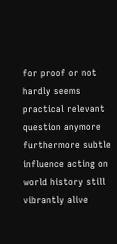for proof or not hardly seems practical relevant question anymore furthermore subtle influence acting on world history still vibrantly alive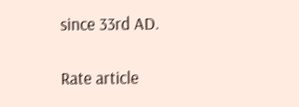since 33rd AD.

Rate article